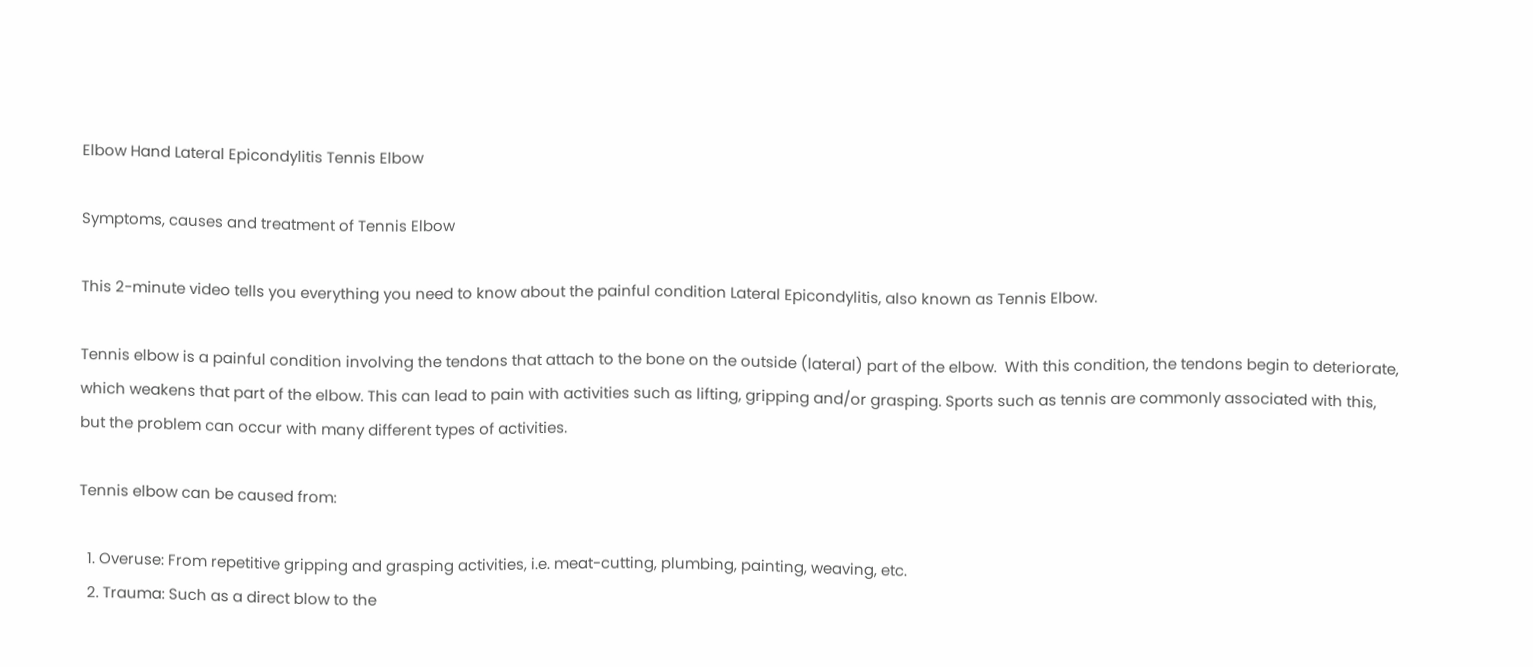Elbow Hand Lateral Epicondylitis Tennis Elbow

Symptoms, causes and treatment of Tennis Elbow

This 2-minute video tells you everything you need to know about the painful condition Lateral Epicondylitis, also known as Tennis Elbow.

Tennis elbow is a painful condition involving the tendons that attach to the bone on the outside (lateral) part of the elbow.  With this condition, the tendons begin to deteriorate, which weakens that part of the elbow. This can lead to pain with activities such as lifting, gripping and/or grasping. Sports such as tennis are commonly associated with this, but the problem can occur with many different types of activities.

Tennis elbow can be caused from:

  1. Overuse: From repetitive gripping and grasping activities, i.e. meat-cutting, plumbing, painting, weaving, etc.
  2. Trauma: Such as a direct blow to the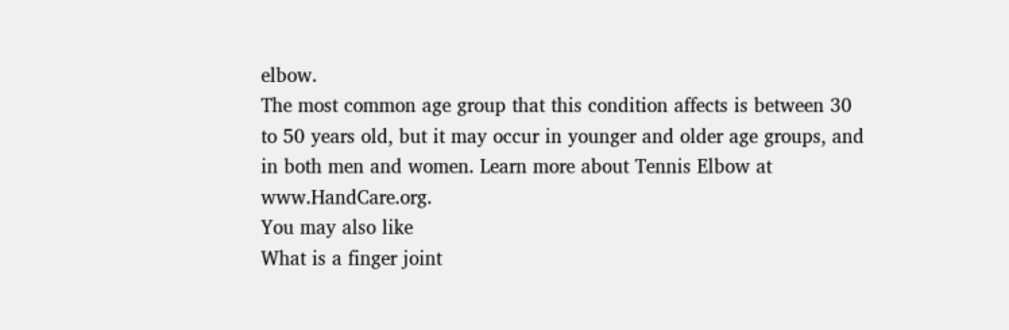elbow.
The most common age group that this condition affects is between 30 to 50 years old, but it may occur in younger and older age groups, and in both men and women. Learn more about Tennis Elbow at www.HandCare.org.
You may also like
What is a finger joint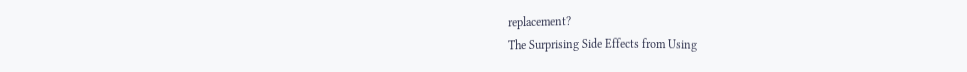replacement?
The Surprising Side Effects from Using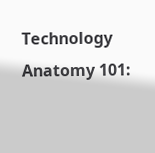Technology
Anatomy 101: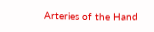Arteries of the Hand